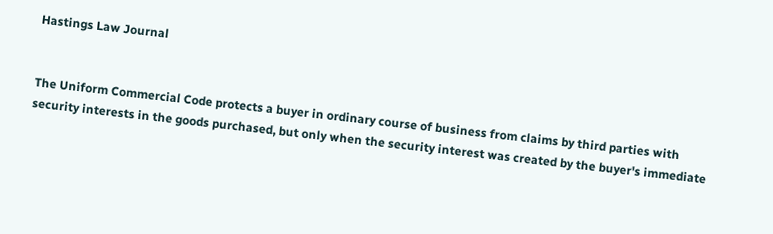Hastings Law Journal


The Uniform Commercial Code protects a buyer in ordinary course of business from claims by third parties with security interests in the goods purchased, but only when the security interest was created by the buyer's immediate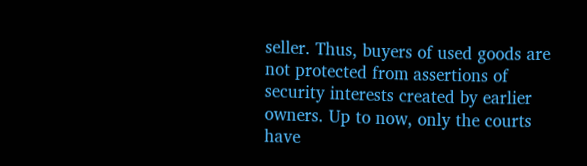seller. Thus, buyers of used goods are not protected from assertions of security interests created by earlier owners. Up to now, only the courts have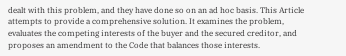dealt with this problem, and they have done so on an ad hoc basis. This Article attempts to provide a comprehensive solution. It examines the problem, evaluates the competing interests of the buyer and the secured creditor, and proposes an amendment to the Code that balances those interests.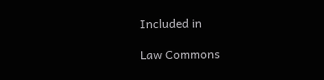Included in

Law Commons